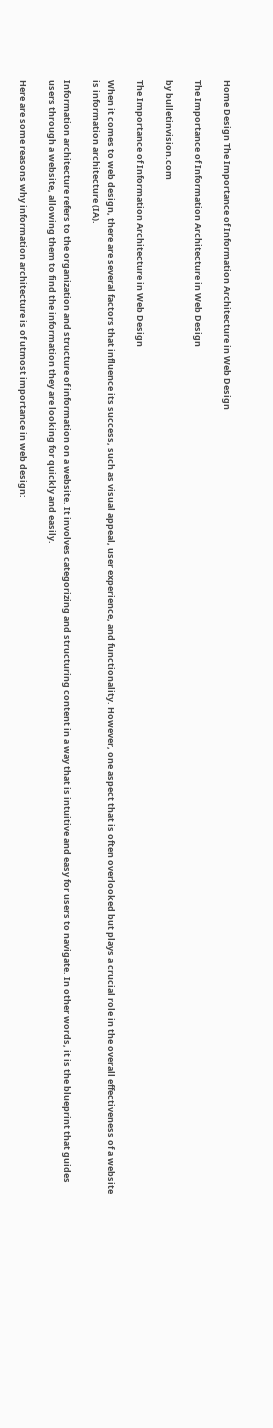Home Design The Importance of Information Architecture in Web Design

The Importance of Information Architecture in Web Design

by bulletinvision.com

The Importance of Information Architecture in Web Design

When it comes to web design, there are several factors that influence its success, such as visual appeal, user experience, and functionality. However, one aspect that is often overlooked but plays a crucial role in the overall effectiveness of a website is information architecture (IA).

Information architecture refers to the organization and structure of information on a website. It involves categorizing and structuring content in a way that is intuitive and easy for users to navigate. In other words, it is the blueprint that guides users through a website, allowing them to find the information they are looking for quickly and easily.

Here are some reasons why information architecture is of utmost importance in web design: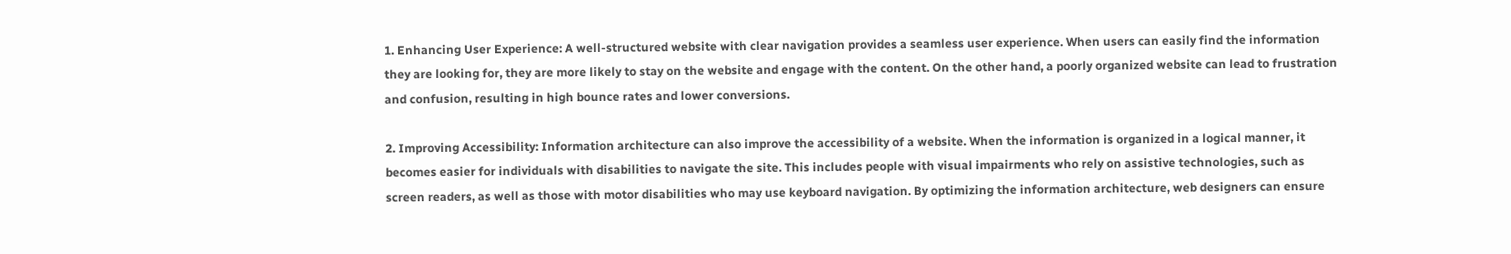1. Enhancing User Experience: A well-structured website with clear navigation provides a seamless user experience. When users can easily find the information they are looking for, they are more likely to stay on the website and engage with the content. On the other hand, a poorly organized website can lead to frustration and confusion, resulting in high bounce rates and lower conversions.

2. Improving Accessibility: Information architecture can also improve the accessibility of a website. When the information is organized in a logical manner, it becomes easier for individuals with disabilities to navigate the site. This includes people with visual impairments who rely on assistive technologies, such as screen readers, as well as those with motor disabilities who may use keyboard navigation. By optimizing the information architecture, web designers can ensure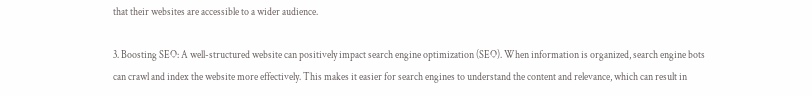that their websites are accessible to a wider audience.

3. Boosting SEO: A well-structured website can positively impact search engine optimization (SEO). When information is organized, search engine bots can crawl and index the website more effectively. This makes it easier for search engines to understand the content and relevance, which can result in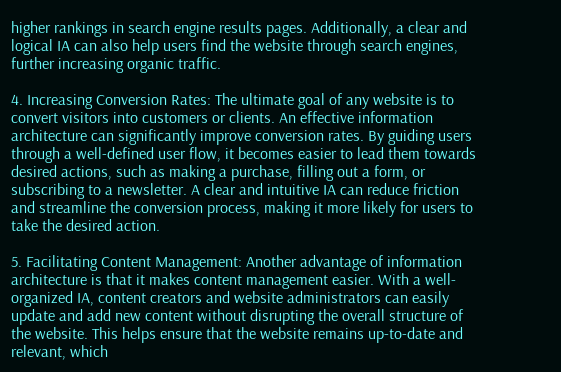higher rankings in search engine results pages. Additionally, a clear and logical IA can also help users find the website through search engines, further increasing organic traffic.

4. Increasing Conversion Rates: The ultimate goal of any website is to convert visitors into customers or clients. An effective information architecture can significantly improve conversion rates. By guiding users through a well-defined user flow, it becomes easier to lead them towards desired actions, such as making a purchase, filling out a form, or subscribing to a newsletter. A clear and intuitive IA can reduce friction and streamline the conversion process, making it more likely for users to take the desired action.

5. Facilitating Content Management: Another advantage of information architecture is that it makes content management easier. With a well-organized IA, content creators and website administrators can easily update and add new content without disrupting the overall structure of the website. This helps ensure that the website remains up-to-date and relevant, which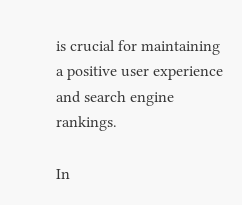is crucial for maintaining a positive user experience and search engine rankings.

In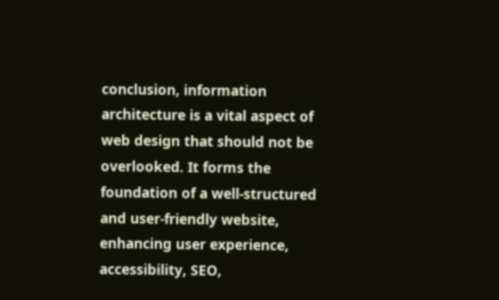conclusion, information architecture is a vital aspect of web design that should not be overlooked. It forms the foundation of a well-structured and user-friendly website, enhancing user experience, accessibility, SEO,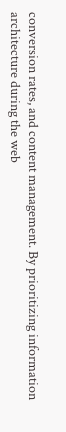conversion rates, and content management. By prioritizing information architecture during the web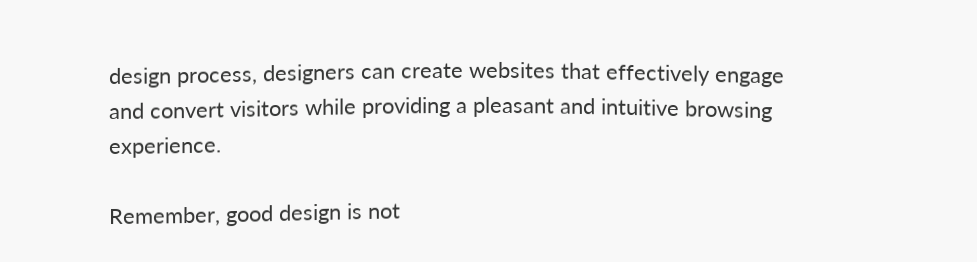design process, designers can create websites that effectively engage and convert visitors while providing a pleasant and intuitive browsing experience.

Remember, good design is not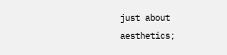just about aesthetics;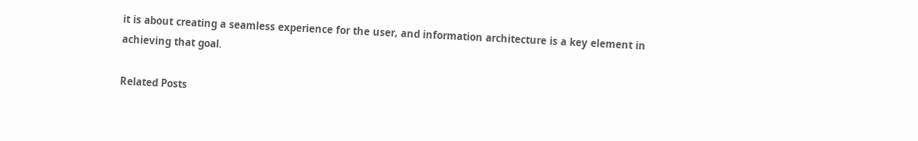it is about creating a seamless experience for the user, and information architecture is a key element in achieving that goal.

Related Posts